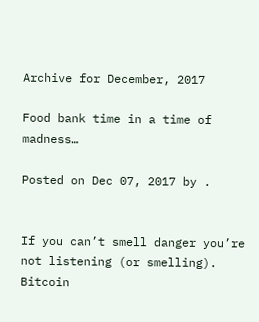Archive for December, 2017

Food bank time in a time of madness…

Posted on Dec 07, 2017 by .


If you can’t smell danger you’re not listening (or smelling).  Bitcoin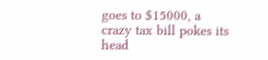goes to $15000, a crazy tax bill pokes its head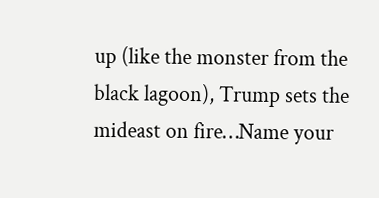up (like the monster from the black lagoon), Trump sets the mideast on fire…Name your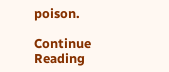poison.

Continue Reading